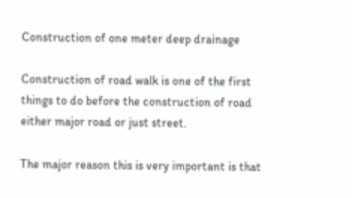Construction of one meter deep drainage

Construction of road walk is one of the first things to do before the construction of road either major road or just street.

The major reason this is very important is that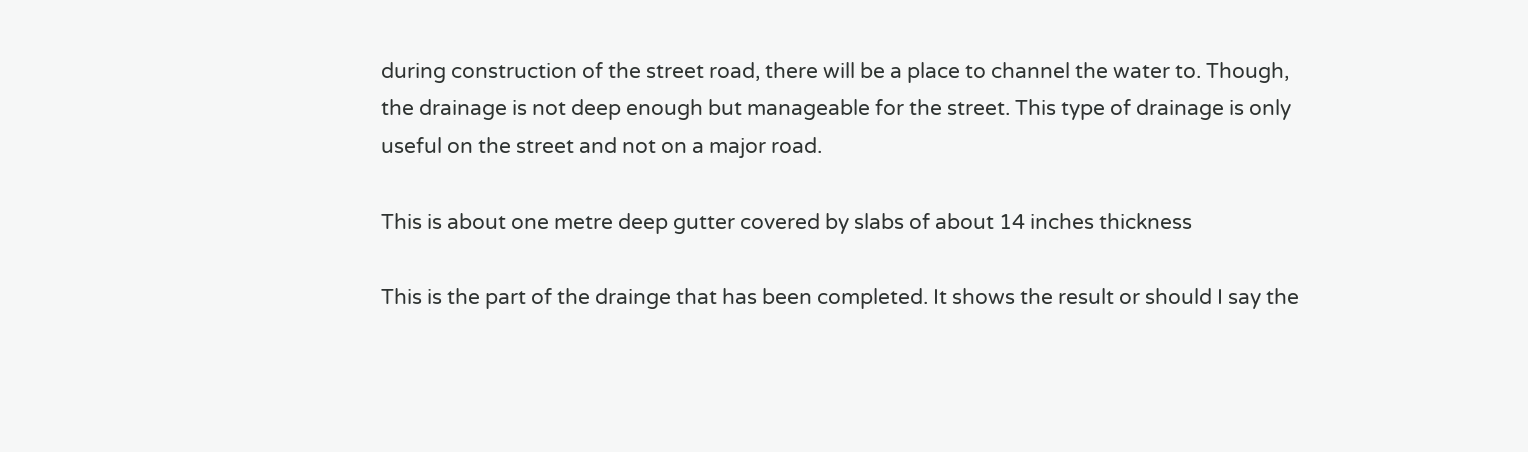during construction of the street road, there will be a place to channel the water to. Though, the drainage is not deep enough but manageable for the street. This type of drainage is only useful on the street and not on a major road.

This is about one metre deep gutter covered by slabs of about 14 inches thickness

This is the part of the drainge that has been completed. It shows the result or should I say the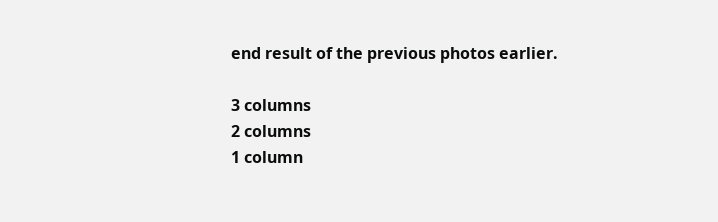end result of the previous photos earlier.

3 columns
2 columns
1 column